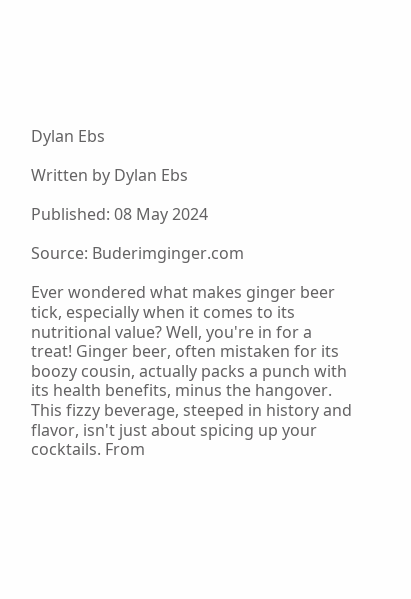Dylan Ebs

Written by Dylan Ebs

Published: 08 May 2024

Source: Buderimginger.com

Ever wondered what makes ginger beer tick, especially when it comes to its nutritional value? Well, you're in for a treat! Ginger beer, often mistaken for its boozy cousin, actually packs a punch with its health benefits, minus the hangover. This fizzy beverage, steeped in history and flavor, isn't just about spicing up your cocktails. From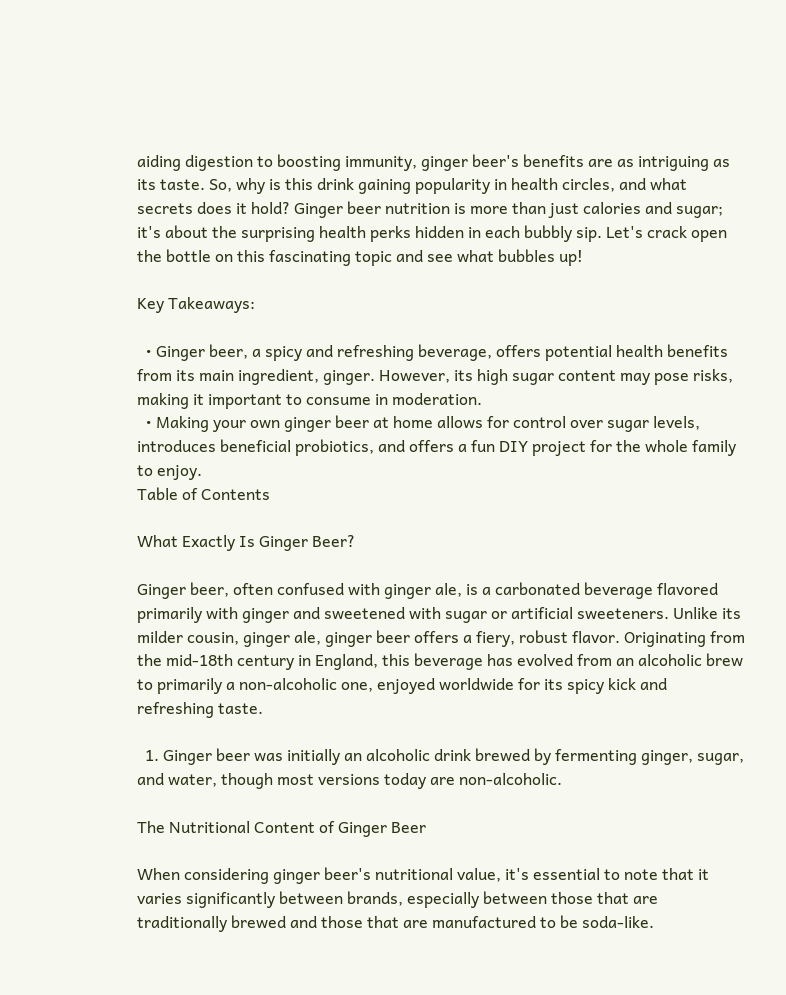aiding digestion to boosting immunity, ginger beer's benefits are as intriguing as its taste. So, why is this drink gaining popularity in health circles, and what secrets does it hold? Ginger beer nutrition is more than just calories and sugar; it's about the surprising health perks hidden in each bubbly sip. Let's crack open the bottle on this fascinating topic and see what bubbles up!

Key Takeaways:

  • Ginger beer, a spicy and refreshing beverage, offers potential health benefits from its main ingredient, ginger. However, its high sugar content may pose risks, making it important to consume in moderation.
  • Making your own ginger beer at home allows for control over sugar levels, introduces beneficial probiotics, and offers a fun DIY project for the whole family to enjoy.
Table of Contents

What Exactly Is Ginger Beer?

Ginger beer, often confused with ginger ale, is a carbonated beverage flavored primarily with ginger and sweetened with sugar or artificial sweeteners. Unlike its milder cousin, ginger ale, ginger beer offers a fiery, robust flavor. Originating from the mid-18th century in England, this beverage has evolved from an alcoholic brew to primarily a non-alcoholic one, enjoyed worldwide for its spicy kick and refreshing taste.

  1. Ginger beer was initially an alcoholic drink brewed by fermenting ginger, sugar, and water, though most versions today are non-alcoholic.

The Nutritional Content of Ginger Beer

When considering ginger beer's nutritional value, it's essential to note that it varies significantly between brands, especially between those that are traditionally brewed and those that are manufactured to be soda-like.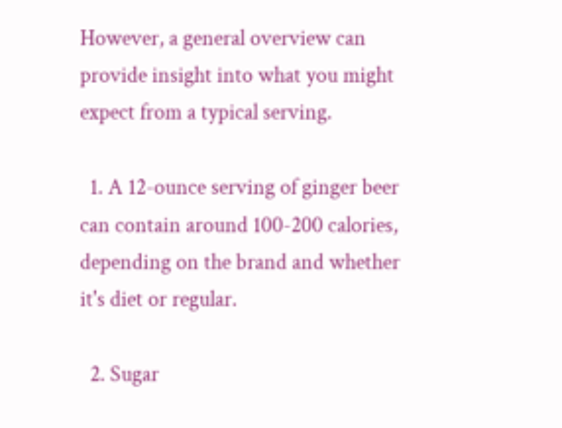However, a general overview can provide insight into what you might expect from a typical serving.

  1. A 12-ounce serving of ginger beer can contain around 100-200 calories, depending on the brand and whether it's diet or regular.

  2. Sugar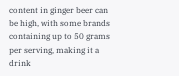content in ginger beer can be high, with some brands containing up to 50 grams per serving, making it a drink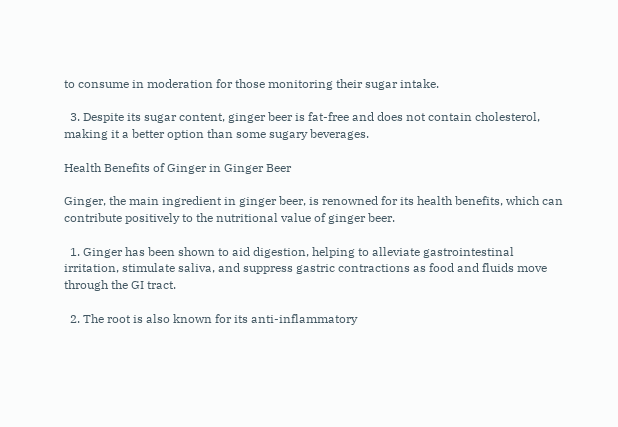to consume in moderation for those monitoring their sugar intake.

  3. Despite its sugar content, ginger beer is fat-free and does not contain cholesterol, making it a better option than some sugary beverages.

Health Benefits of Ginger in Ginger Beer

Ginger, the main ingredient in ginger beer, is renowned for its health benefits, which can contribute positively to the nutritional value of ginger beer.

  1. Ginger has been shown to aid digestion, helping to alleviate gastrointestinal irritation, stimulate saliva, and suppress gastric contractions as food and fluids move through the GI tract.

  2. The root is also known for its anti-inflammatory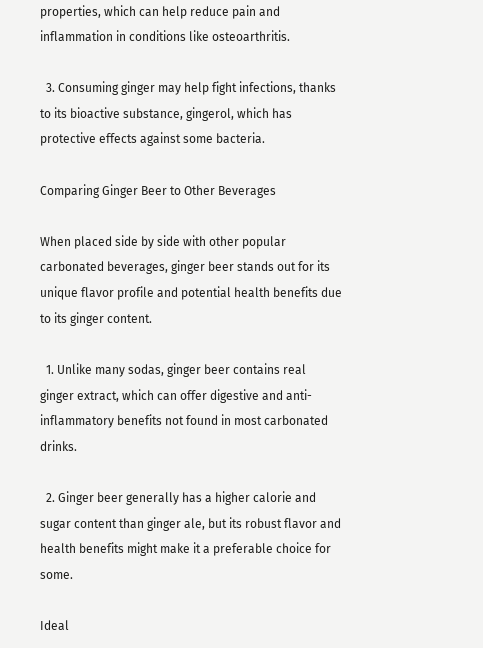properties, which can help reduce pain and inflammation in conditions like osteoarthritis.

  3. Consuming ginger may help fight infections, thanks to its bioactive substance, gingerol, which has protective effects against some bacteria.

Comparing Ginger Beer to Other Beverages

When placed side by side with other popular carbonated beverages, ginger beer stands out for its unique flavor profile and potential health benefits due to its ginger content.

  1. Unlike many sodas, ginger beer contains real ginger extract, which can offer digestive and anti-inflammatory benefits not found in most carbonated drinks.

  2. Ginger beer generally has a higher calorie and sugar content than ginger ale, but its robust flavor and health benefits might make it a preferable choice for some.

Ideal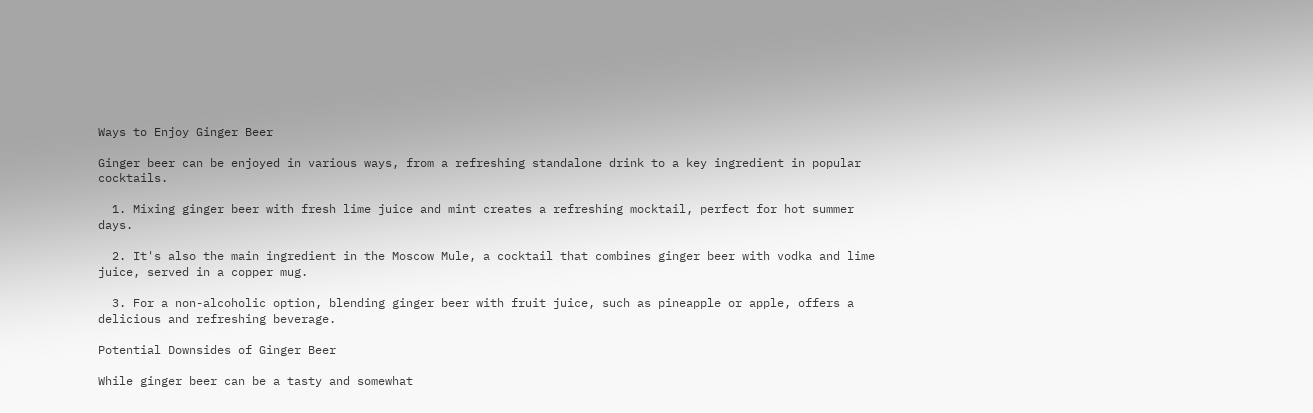Ways to Enjoy Ginger Beer

Ginger beer can be enjoyed in various ways, from a refreshing standalone drink to a key ingredient in popular cocktails.

  1. Mixing ginger beer with fresh lime juice and mint creates a refreshing mocktail, perfect for hot summer days.

  2. It's also the main ingredient in the Moscow Mule, a cocktail that combines ginger beer with vodka and lime juice, served in a copper mug.

  3. For a non-alcoholic option, blending ginger beer with fruit juice, such as pineapple or apple, offers a delicious and refreshing beverage.

Potential Downsides of Ginger Beer

While ginger beer can be a tasty and somewhat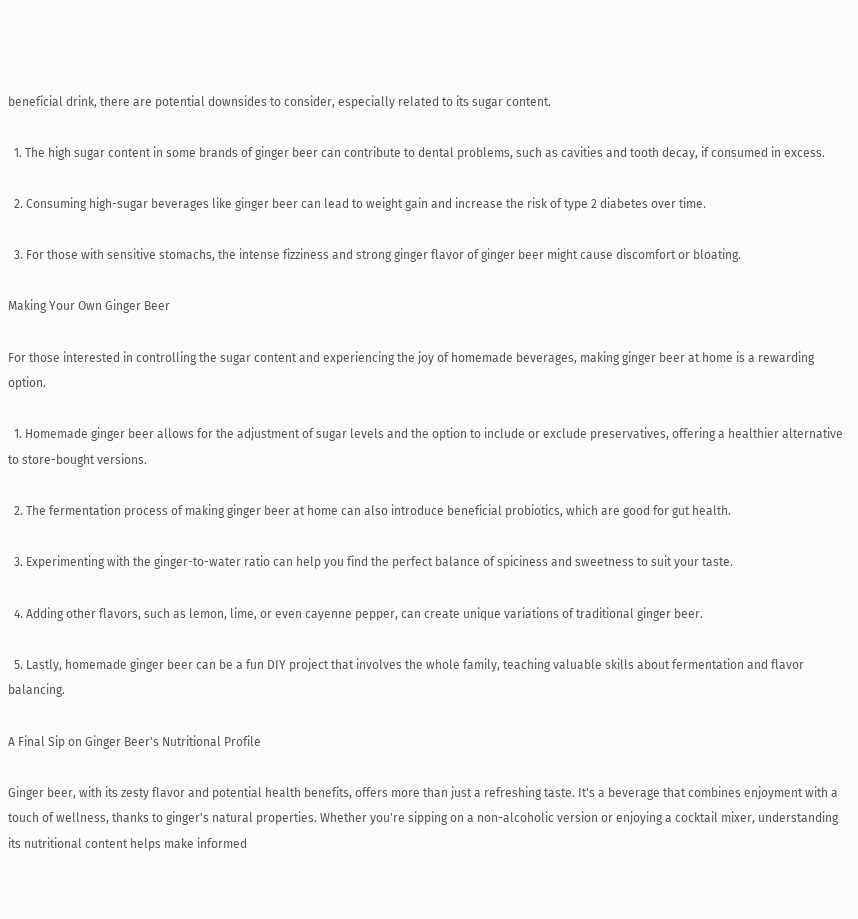beneficial drink, there are potential downsides to consider, especially related to its sugar content.

  1. The high sugar content in some brands of ginger beer can contribute to dental problems, such as cavities and tooth decay, if consumed in excess.

  2. Consuming high-sugar beverages like ginger beer can lead to weight gain and increase the risk of type 2 diabetes over time.

  3. For those with sensitive stomachs, the intense fizziness and strong ginger flavor of ginger beer might cause discomfort or bloating.

Making Your Own Ginger Beer

For those interested in controlling the sugar content and experiencing the joy of homemade beverages, making ginger beer at home is a rewarding option.

  1. Homemade ginger beer allows for the adjustment of sugar levels and the option to include or exclude preservatives, offering a healthier alternative to store-bought versions.

  2. The fermentation process of making ginger beer at home can also introduce beneficial probiotics, which are good for gut health.

  3. Experimenting with the ginger-to-water ratio can help you find the perfect balance of spiciness and sweetness to suit your taste.

  4. Adding other flavors, such as lemon, lime, or even cayenne pepper, can create unique variations of traditional ginger beer.

  5. Lastly, homemade ginger beer can be a fun DIY project that involves the whole family, teaching valuable skills about fermentation and flavor balancing.

A Final Sip on Ginger Beer's Nutritional Profile

Ginger beer, with its zesty flavor and potential health benefits, offers more than just a refreshing taste. It's a beverage that combines enjoyment with a touch of wellness, thanks to ginger's natural properties. Whether you're sipping on a non-alcoholic version or enjoying a cocktail mixer, understanding its nutritional content helps make informed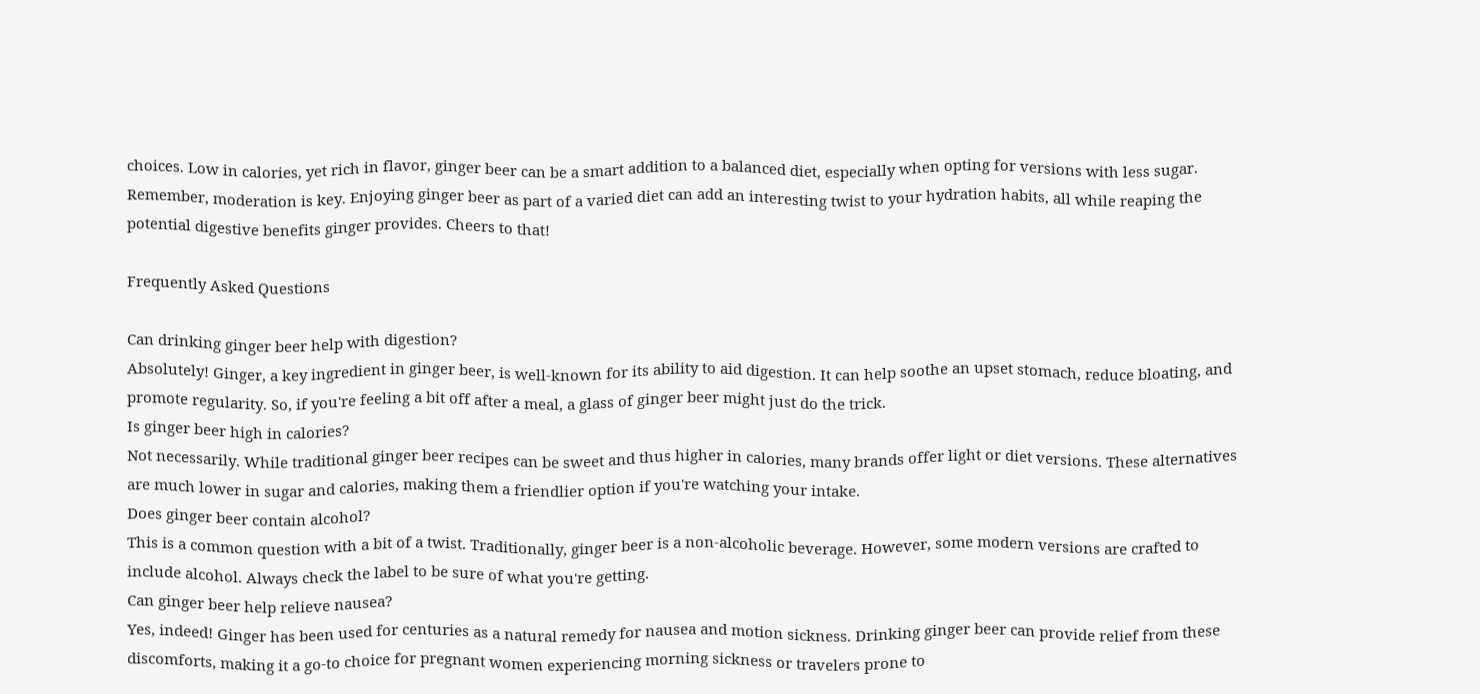choices. Low in calories, yet rich in flavor, ginger beer can be a smart addition to a balanced diet, especially when opting for versions with less sugar. Remember, moderation is key. Enjoying ginger beer as part of a varied diet can add an interesting twist to your hydration habits, all while reaping the potential digestive benefits ginger provides. Cheers to that!

Frequently Asked Questions

Can drinking ginger beer help with digestion?
Absolutely! Ginger, a key ingredient in ginger beer, is well-known for its ability to aid digestion. It can help soothe an upset stomach, reduce bloating, and promote regularity. So, if you're feeling a bit off after a meal, a glass of ginger beer might just do the trick.
Is ginger beer high in calories?
Not necessarily. While traditional ginger beer recipes can be sweet and thus higher in calories, many brands offer light or diet versions. These alternatives are much lower in sugar and calories, making them a friendlier option if you're watching your intake.
Does ginger beer contain alcohol?
This is a common question with a bit of a twist. Traditionally, ginger beer is a non-alcoholic beverage. However, some modern versions are crafted to include alcohol. Always check the label to be sure of what you're getting.
Can ginger beer help relieve nausea?
Yes, indeed! Ginger has been used for centuries as a natural remedy for nausea and motion sickness. Drinking ginger beer can provide relief from these discomforts, making it a go-to choice for pregnant women experiencing morning sickness or travelers prone to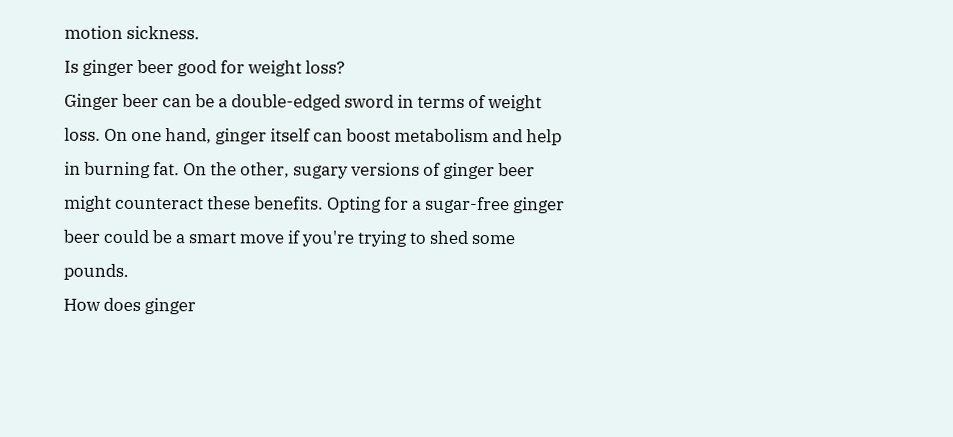motion sickness.
Is ginger beer good for weight loss?
Ginger beer can be a double-edged sword in terms of weight loss. On one hand, ginger itself can boost metabolism and help in burning fat. On the other, sugary versions of ginger beer might counteract these benefits. Opting for a sugar-free ginger beer could be a smart move if you're trying to shed some pounds.
How does ginger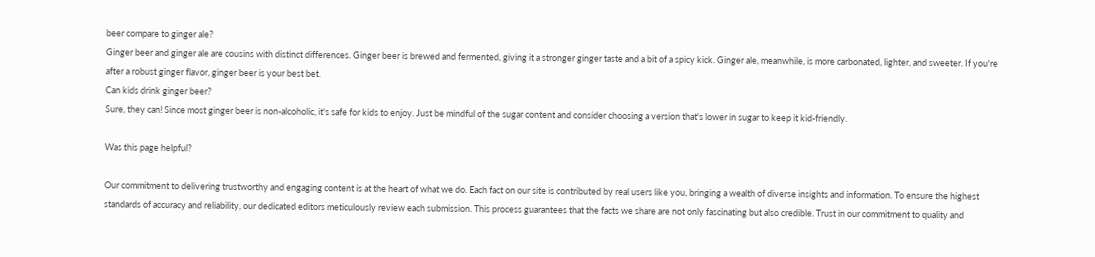beer compare to ginger ale?
Ginger beer and ginger ale are cousins with distinct differences. Ginger beer is brewed and fermented, giving it a stronger ginger taste and a bit of a spicy kick. Ginger ale, meanwhile, is more carbonated, lighter, and sweeter. If you're after a robust ginger flavor, ginger beer is your best bet.
Can kids drink ginger beer?
Sure, they can! Since most ginger beer is non-alcoholic, it's safe for kids to enjoy. Just be mindful of the sugar content and consider choosing a version that's lower in sugar to keep it kid-friendly.

Was this page helpful?

Our commitment to delivering trustworthy and engaging content is at the heart of what we do. Each fact on our site is contributed by real users like you, bringing a wealth of diverse insights and information. To ensure the highest standards of accuracy and reliability, our dedicated editors meticulously review each submission. This process guarantees that the facts we share are not only fascinating but also credible. Trust in our commitment to quality and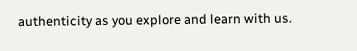authenticity as you explore and learn with us.